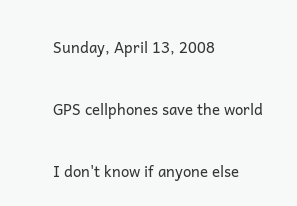Sunday, April 13, 2008

GPS cellphones save the world

I don't know if anyone else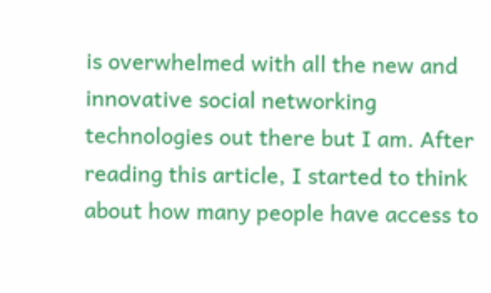is overwhelmed with all the new and innovative social networking technologies out there but I am. After reading this article, I started to think about how many people have access to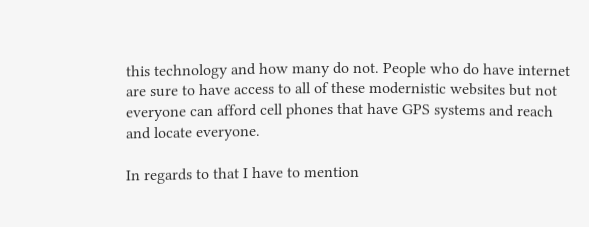this technology and how many do not. People who do have internet are sure to have access to all of these modernistic websites but not everyone can afford cell phones that have GPS systems and reach and locate everyone.

In regards to that I have to mention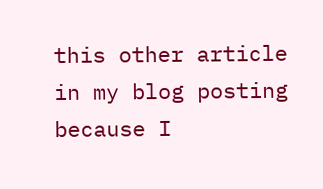this other article in my blog posting because I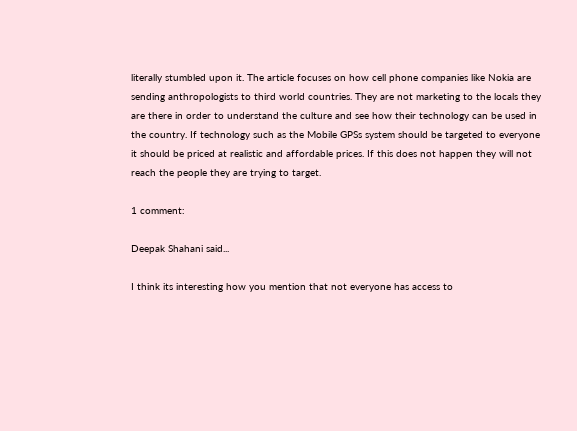literally stumbled upon it. The article focuses on how cell phone companies like Nokia are sending anthropologists to third world countries. They are not marketing to the locals they are there in order to understand the culture and see how their technology can be used in the country. If technology such as the Mobile GPSs system should be targeted to everyone it should be priced at realistic and affordable prices. If this does not happen they will not reach the people they are trying to target.

1 comment:

Deepak Shahani said...

I think its interesting how you mention that not everyone has access to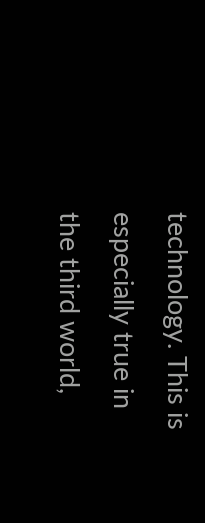technology. This is especially true in the third world,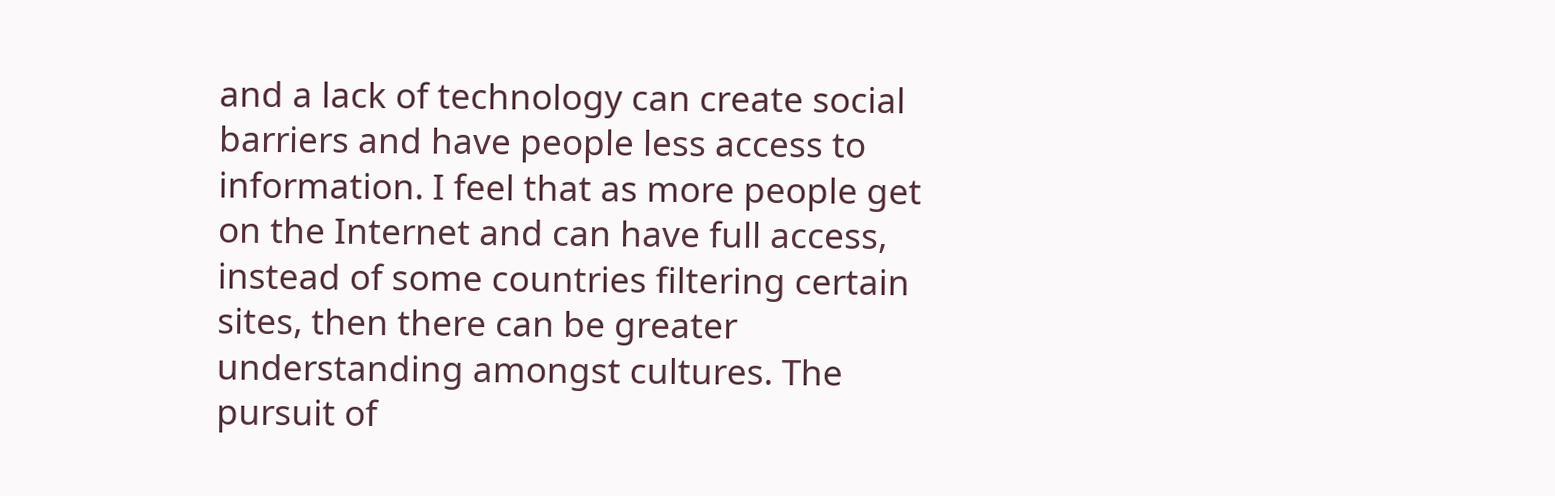and a lack of technology can create social barriers and have people less access to information. I feel that as more people get on the Internet and can have full access, instead of some countries filtering certain sites, then there can be greater understanding amongst cultures. The pursuit of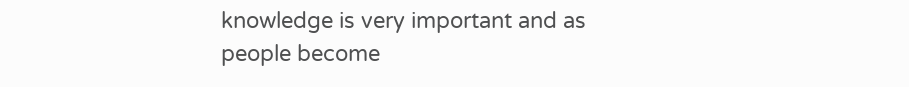knowledge is very important and as people become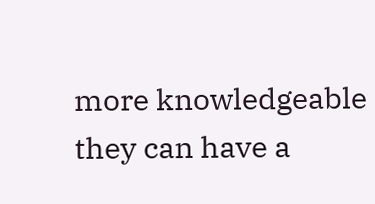more knowledgeable they can have a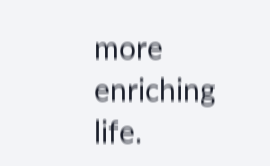more enriching life.